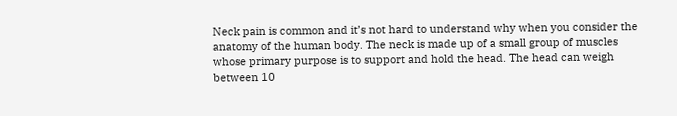Neck pain is common and it’s not hard to understand why when you consider the anatomy of the human body. The neck is made up of a small group of muscles whose primary purpose is to support and hold the head. The head can weigh between 10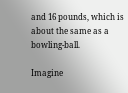and 16 pounds, which is about the same as a bowling-ball.

Imagine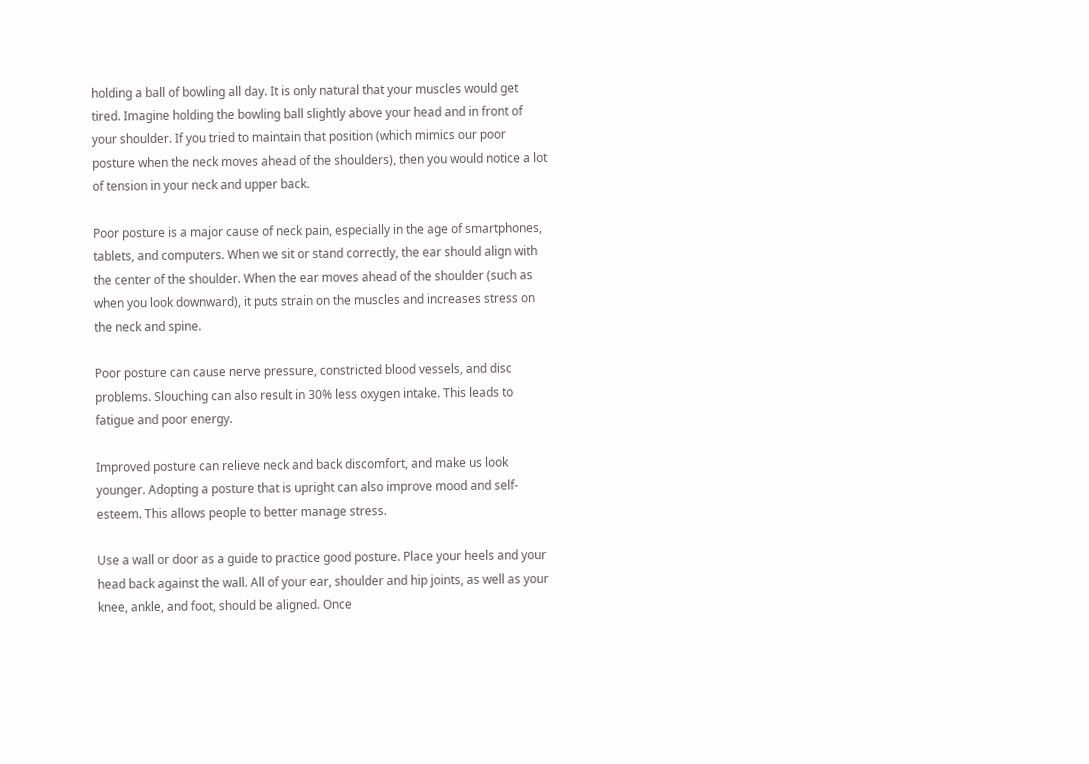holding a ball of bowling all day. It is only natural that your muscles would get tired. Imagine holding the bowling ball slightly above your head and in front of your shoulder. If you tried to maintain that position (which mimics our poor posture when the neck moves ahead of the shoulders), then you would notice a lot of tension in your neck and upper back.

Poor posture is a major cause of neck pain, especially in the age of smartphones, tablets, and computers. When we sit or stand correctly, the ear should align with the center of the shoulder. When the ear moves ahead of the shoulder (such as when you look downward), it puts strain on the muscles and increases stress on the neck and spine.

Poor posture can cause nerve pressure, constricted blood vessels, and disc problems. Slouching can also result in 30% less oxygen intake. This leads to fatigue and poor energy.

Improved posture can relieve neck and back discomfort, and make us look younger. Adopting a posture that is upright can also improve mood and self-esteem. This allows people to better manage stress.

Use a wall or door as a guide to practice good posture. Place your heels and your head back against the wall. All of your ear, shoulder and hip joints, as well as your knee, ankle, and foot, should be aligned. Once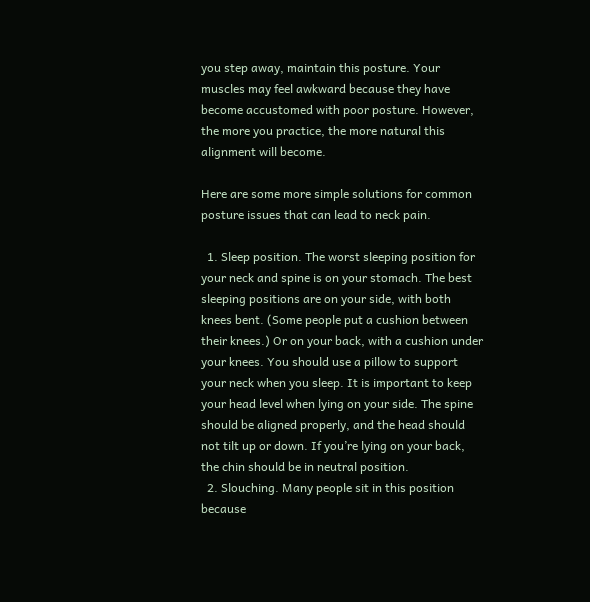you step away, maintain this posture. Your muscles may feel awkward because they have become accustomed with poor posture. However, the more you practice, the more natural this alignment will become.

Here are some more simple solutions for common posture issues that can lead to neck pain.

  1. Sleep position. The worst sleeping position for your neck and spine is on your stomach. The best sleeping positions are on your side, with both knees bent. (Some people put a cushion between their knees.) Or on your back, with a cushion under your knees. You should use a pillow to support your neck when you sleep. It is important to keep your head level when lying on your side. The spine should be aligned properly, and the head should not tilt up or down. If you’re lying on your back, the chin should be in neutral position.
  2. Slouching. Many people sit in this position because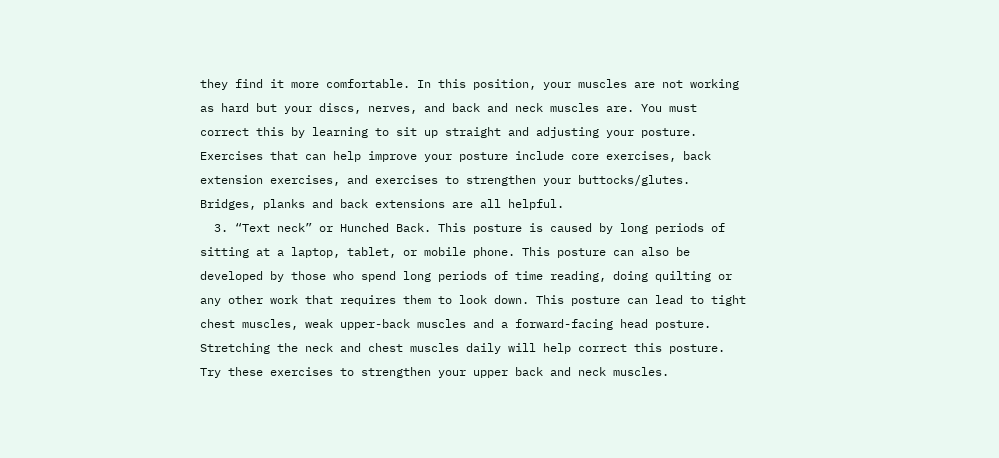they find it more comfortable. In this position, your muscles are not working as hard but your discs, nerves, and back and neck muscles are. You must correct this by learning to sit up straight and adjusting your posture. Exercises that can help improve your posture include core exercises, back extension exercises, and exercises to strengthen your buttocks/glutes. Bridges, planks and back extensions are all helpful.
  3. “Text neck” or Hunched Back. This posture is caused by long periods of sitting at a laptop, tablet, or mobile phone. This posture can also be developed by those who spend long periods of time reading, doing quilting or any other work that requires them to look down. This posture can lead to tight chest muscles, weak upper-back muscles and a forward-facing head posture. Stretching the neck and chest muscles daily will help correct this posture. Try these exercises to strengthen your upper back and neck muscles.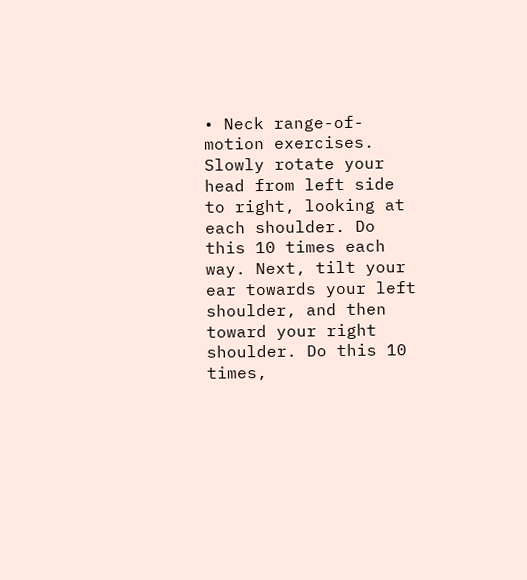• Neck range-of-motion exercises. Slowly rotate your head from left side to right, looking at each shoulder. Do this 10 times each way. Next, tilt your ear towards your left shoulder, and then toward your right shoulder. Do this 10 times,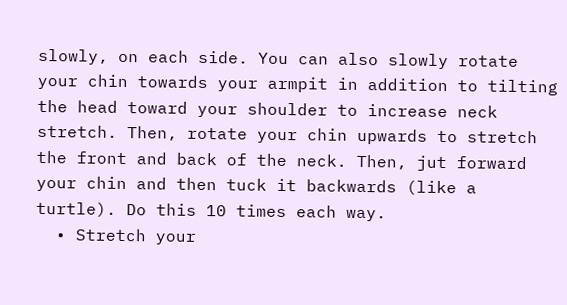slowly, on each side. You can also slowly rotate your chin towards your armpit in addition to tilting the head toward your shoulder to increase neck stretch. Then, rotate your chin upwards to stretch the front and back of the neck. Then, jut forward your chin and then tuck it backwards (like a turtle). Do this 10 times each way.
  • Stretch your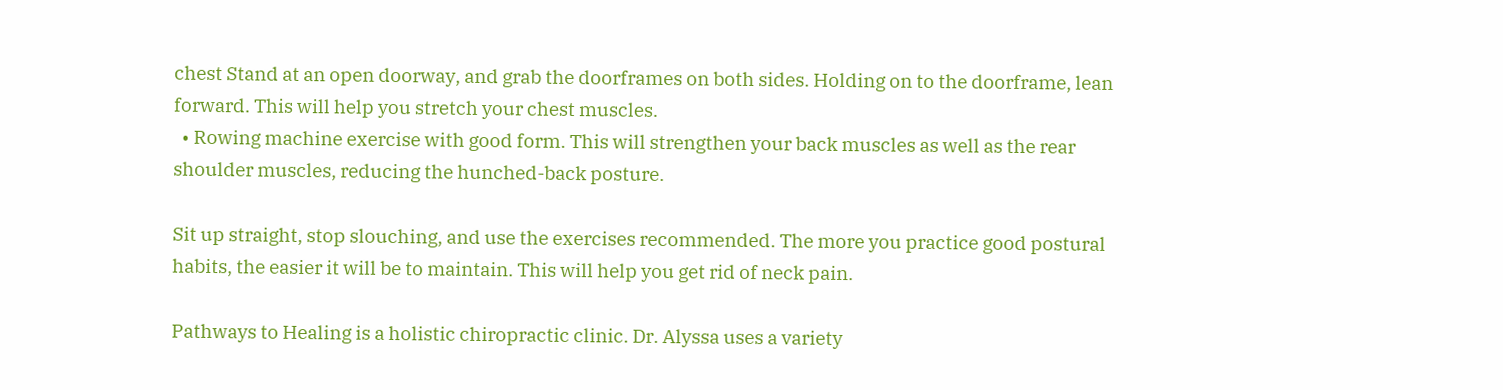chest Stand at an open doorway, and grab the doorframes on both sides. Holding on to the doorframe, lean forward. This will help you stretch your chest muscles.
  • Rowing machine exercise with good form. This will strengthen your back muscles as well as the rear shoulder muscles, reducing the hunched-back posture.

Sit up straight, stop slouching, and use the exercises recommended. The more you practice good postural habits, the easier it will be to maintain. This will help you get rid of neck pain.

Pathways to Healing is a holistic chiropractic clinic. Dr. Alyssa uses a variety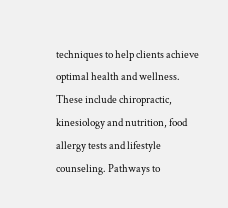techniques to help clients achieve optimal health and wellness. These include chiropractic, kinesiology and nutrition, food allergy tests and lifestyle counseling. Pathways to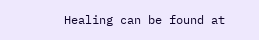Healing can be found at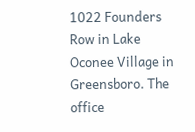1022 Founders Row in Lake Oconee Village in Greensboro. The office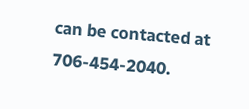can be contacted at 706-454-2040.